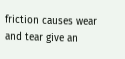friction causes wear and tear give an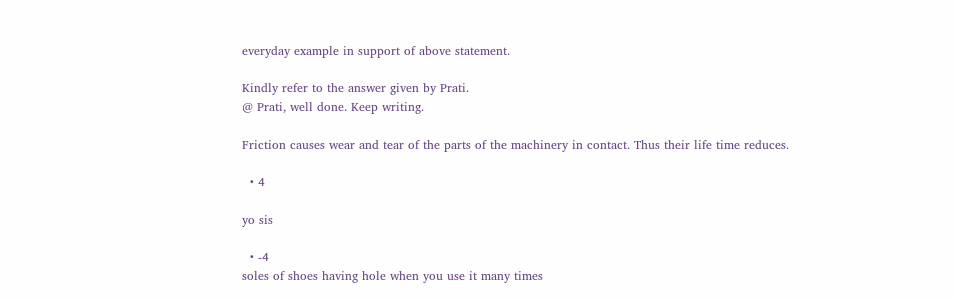everyday example in support of above statement.

Kindly refer to the answer given by Prati.
@ Prati, well done. Keep writing.

Friction causes wear and tear of the parts of the machinery in contact. Thus their life time reduces.

  • 4

yo sis

  • -4
soles of shoes having hole when you use it many times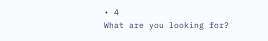• 4
What are you looking for?